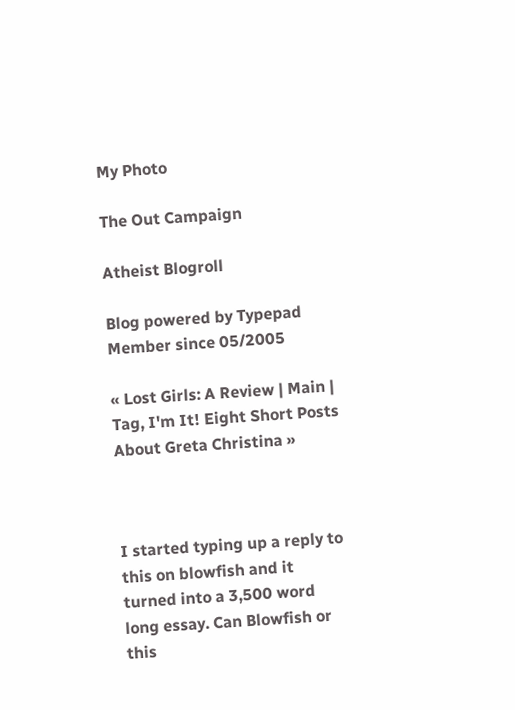My Photo

The Out Campaign

Atheist Blogroll

Blog powered by Typepad
Member since 05/2005

« Lost Girls: A Review | Main | Tag, I'm It! Eight Short Posts About Greta Christina »



I started typing up a reply to this on blowfish and it turned into a 3,500 word long essay. Can Blowfish or this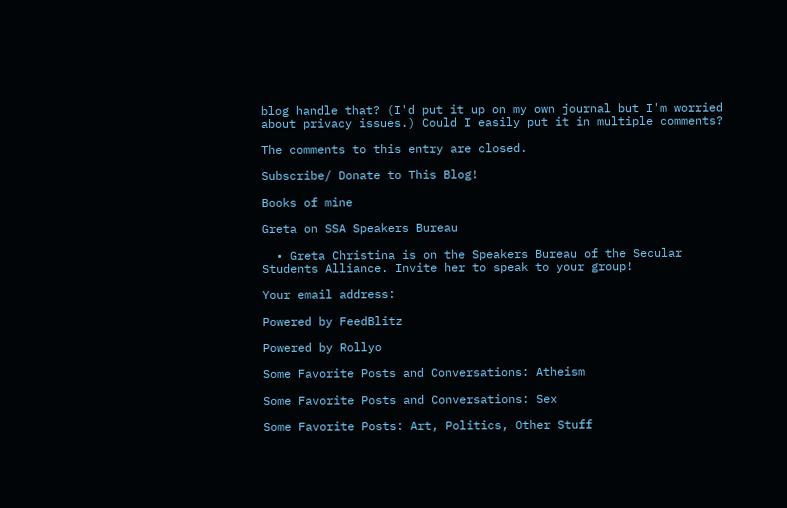blog handle that? (I'd put it up on my own journal but I'm worried about privacy issues.) Could I easily put it in multiple comments?

The comments to this entry are closed.

Subscribe/ Donate to This Blog!

Books of mine

Greta on SSA Speakers Bureau

  • Greta Christina is on the Speakers Bureau of the Secular Students Alliance. Invite her to speak to your group!

Your email address:

Powered by FeedBlitz

Powered by Rollyo

Some Favorite Posts and Conversations: Atheism

Some Favorite Posts and Conversations: Sex

Some Favorite Posts: Art, Politics, Other Stuff